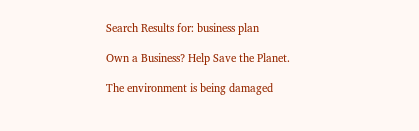Search Results for: business plan

Own a Business? Help Save the Planet.

The environment is being damaged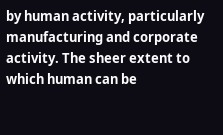by human activity, particularly manufacturing and corporate activity. The sheer extent to which human can be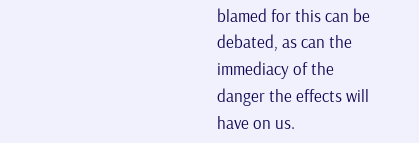blamed for this can be debated, as can the immediacy of the danger the effects will have on us.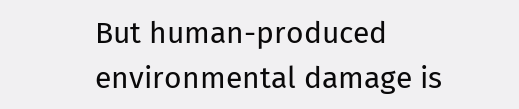But human-produced environmental damage is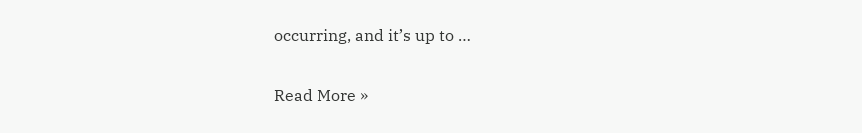occurring, and it’s up to …

Read More »